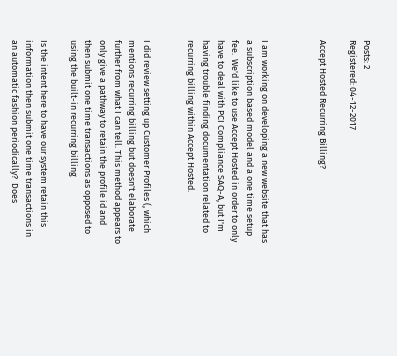Posts: 2
Registered: 04-12-2017

Accept Hosted Recurring Billing?



I am working on developing a new website that has a subscription based model and a one time setup fee.  We'd like to use Accept Hosted in order to only have to deal with PCI Compliance SAQ-A, but I'm having trouble finding documentation related to recurring billing within Accept Hosted.


I did review setting up Customer Profiles (, which mentions recurring billing but doesn't elaborate further from what I can tell. This method appears to only give a pathway to retain the profile id and then submit one time transactions as opposed to using the built-in recurring billing

Is the intent here to have our system retain this information then submit one time transactions in an automatic fashion periodically?  Does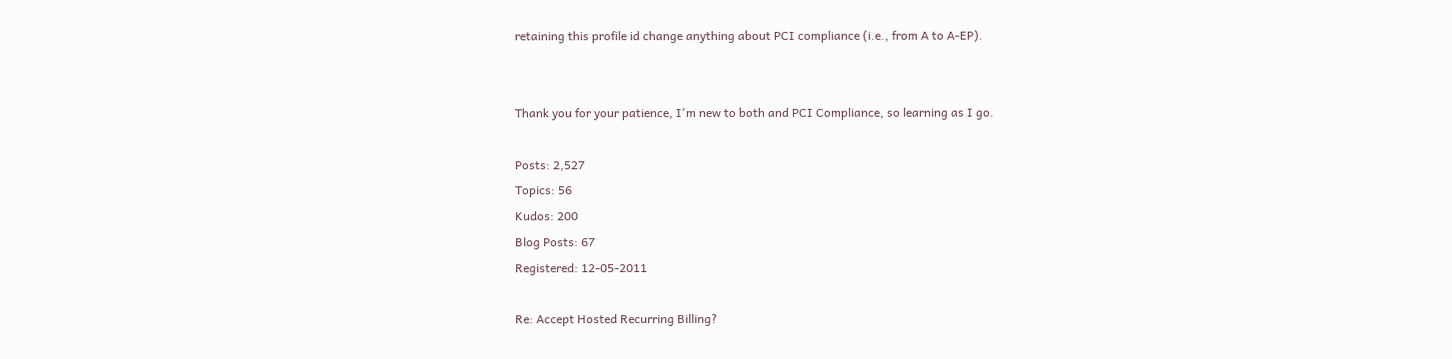retaining this profile id change anything about PCI compliance (i.e., from A to A-EP).


Thank you for your patience, I'm new to both and PCI Compliance, so learning as I go.

Posts: 2,527
Topics: 56
Kudos: 200
Blog Posts: 67
Registered: 12-05-2011

Re: Accept Hosted Recurring Billing?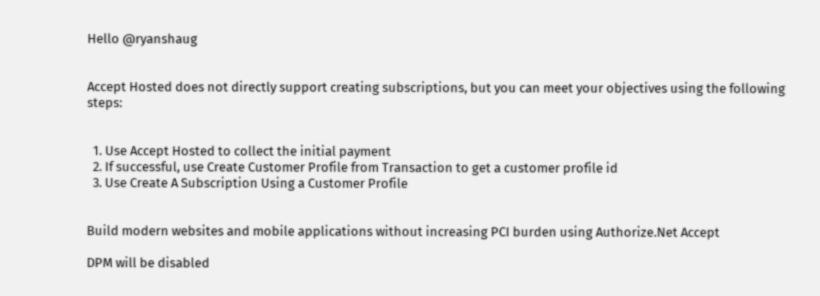Hello @ryanshaug


Accept Hosted does not directly support creating subscriptions, but you can meet your objectives using the following steps:


  1. Use Accept Hosted to collect the initial payment
  2. If successful, use Create Customer Profile from Transaction to get a customer profile id
  3. Use Create A Subscription Using a Customer Profile


Build modern websites and mobile applications without increasing PCI burden using Authorize.Net Accept

DPM will be disabled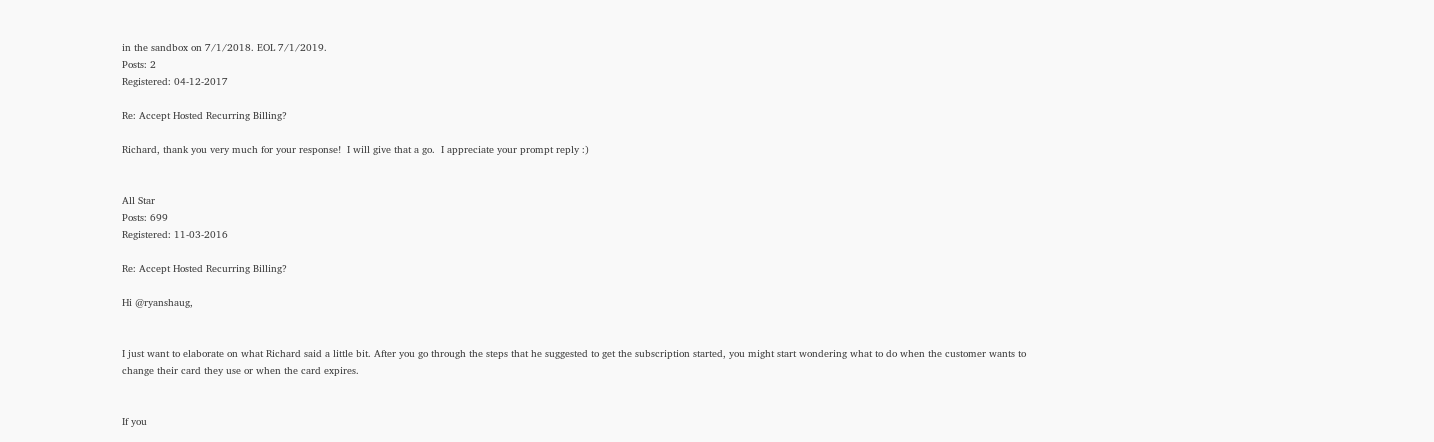in the sandbox on 7/1/2018. EOL 7/1/2019.
Posts: 2
Registered: 04-12-2017

Re: Accept Hosted Recurring Billing?

Richard, thank you very much for your response!  I will give that a go.  I appreciate your prompt reply :)


All Star
Posts: 699
Registered: 11-03-2016

Re: Accept Hosted Recurring Billing?

Hi @ryanshaug,


I just want to elaborate on what Richard said a little bit. After you go through the steps that he suggested to get the subscription started, you might start wondering what to do when the customer wants to change their card they use or when the card expires.


If you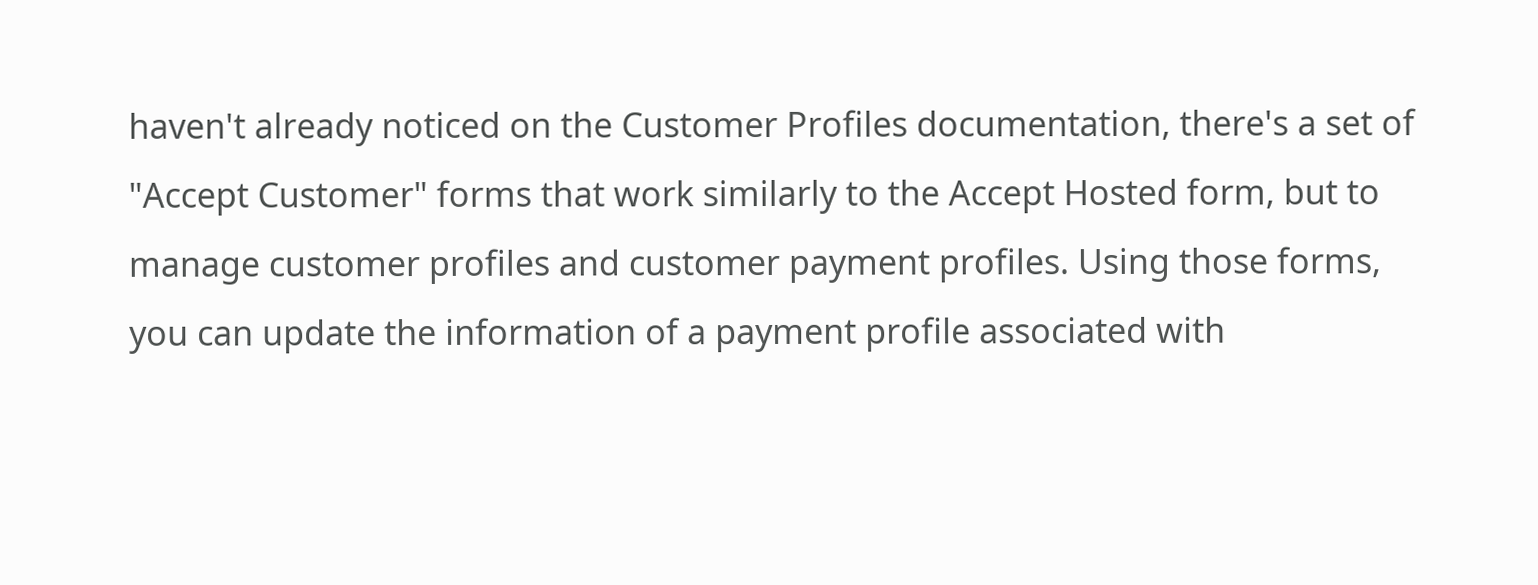haven't already noticed on the Customer Profiles documentation, there's a set of "Accept Customer" forms that work similarly to the Accept Hosted form, but to manage customer profiles and customer payment profiles. Using those forms, you can update the information of a payment profile associated with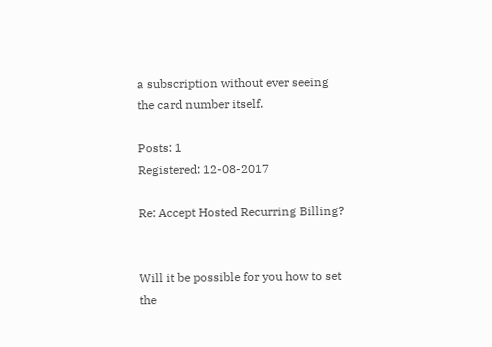a subscription without ever seeing the card number itself.

Posts: 1
Registered: 12-08-2017

Re: Accept Hosted Recurring Billing?


Will it be possible for you how to set the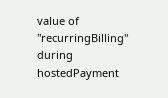value of "recurringBilling" during hostedPayment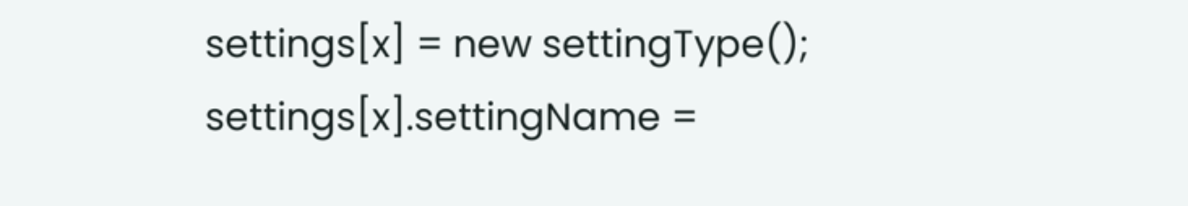settings[x] = new settingType();
settings[x].settingName =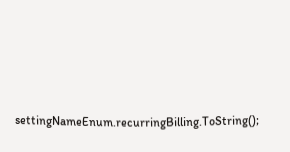settingNameEnum.recurringBilling.ToString();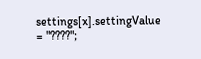settings[x].settingValue = "????";